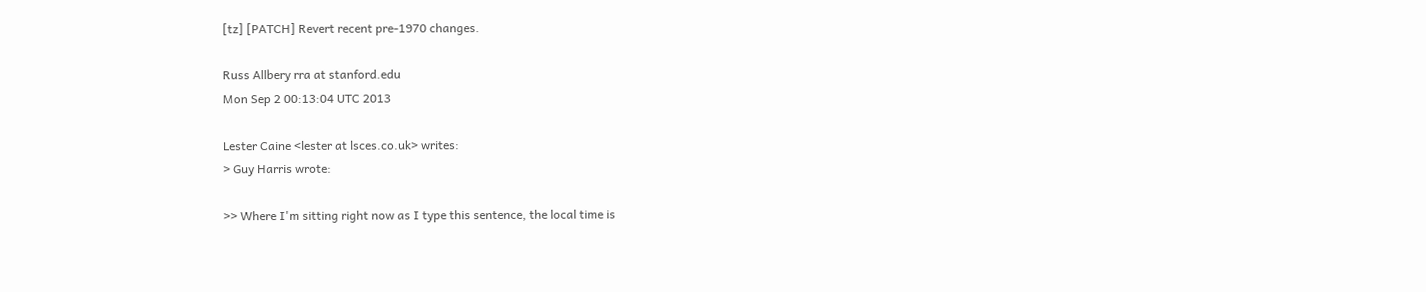[tz] [PATCH] Revert recent pre-1970 changes.

Russ Allbery rra at stanford.edu
Mon Sep 2 00:13:04 UTC 2013

Lester Caine <lester at lsces.co.uk> writes:
> Guy Harris wrote:

>> Where I'm sitting right now as I type this sentence, the local time is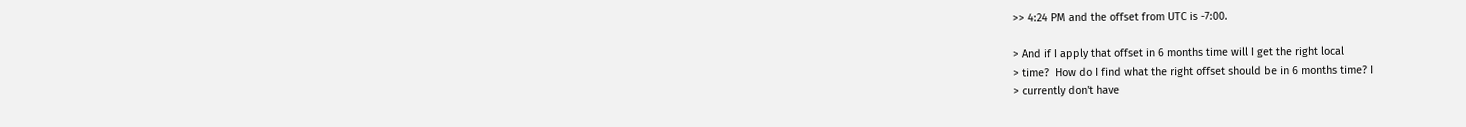>> 4:24 PM and the offset from UTC is -7:00.

> And if I apply that offset in 6 months time will I get the right local
> time?  How do I find what the right offset should be in 6 months time? I
> currently don't have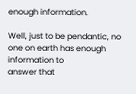enough information.

Well, just to be pendantic, no one on earth has enough information to
answer that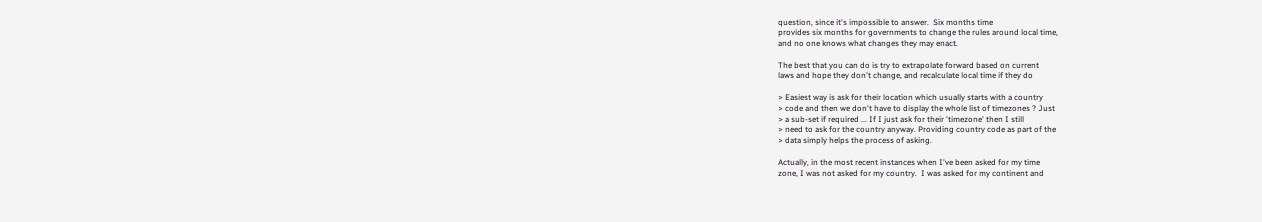question, since it's impossible to answer.  Six months time
provides six months for governments to change the rules around local time,
and no one knows what changes they may enact.

The best that you can do is try to extrapolate forward based on current
laws and hope they don't change, and recalculate local time if they do

> Easiest way is ask for their location which usually starts with a country
> code and then we don't have to display the whole list of timezones ? Just
> a sub-set if required ... If I just ask for their 'timezone' then I still
> need to ask for the country anyway. Providing country code as part of the
> data simply helps the process of asking.

Actually, in the most recent instances when I've been asked for my time
zone, I was not asked for my country.  I was asked for my continent and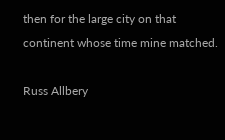then for the large city on that continent whose time mine matched.

Russ Allbery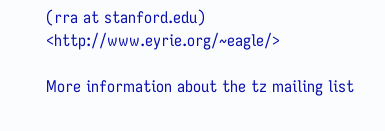(rra at stanford.edu)             <http://www.eyrie.org/~eagle/>

More information about the tz mailing list